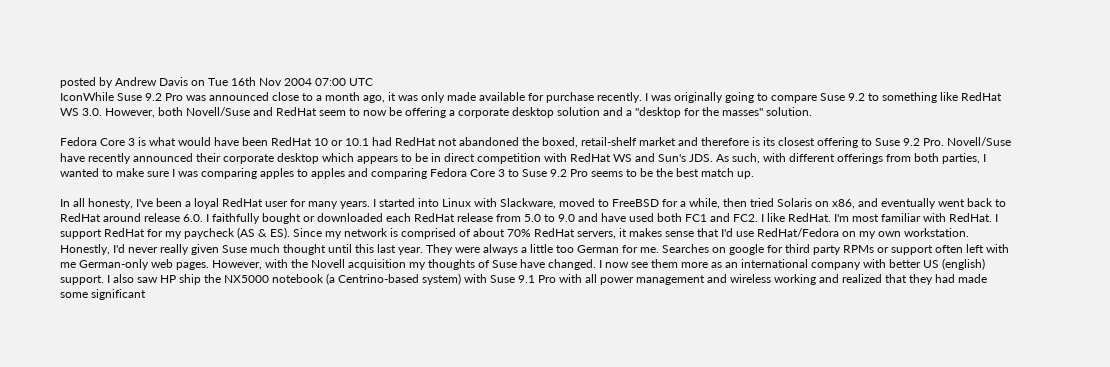posted by Andrew Davis on Tue 16th Nov 2004 07:00 UTC
IconWhile Suse 9.2 Pro was announced close to a month ago, it was only made available for purchase recently. I was originally going to compare Suse 9.2 to something like RedHat WS 3.0. However, both Novell/Suse and RedHat seem to now be offering a corporate desktop solution and a "desktop for the masses" solution.

Fedora Core 3 is what would have been RedHat 10 or 10.1 had RedHat not abandoned the boxed, retail-shelf market and therefore is its closest offering to Suse 9.2 Pro. Novell/Suse have recently announced their corporate desktop which appears to be in direct competition with RedHat WS and Sun's JDS. As such, with different offerings from both parties, I wanted to make sure I was comparing apples to apples and comparing Fedora Core 3 to Suse 9.2 Pro seems to be the best match up.

In all honesty, I've been a loyal RedHat user for many years. I started into Linux with Slackware, moved to FreeBSD for a while, then tried Solaris on x86, and eventually went back to RedHat around release 6.0. I faithfully bought or downloaded each RedHat release from 5.0 to 9.0 and have used both FC1 and FC2. I like RedHat. I'm most familiar with RedHat. I support RedHat for my paycheck (AS & ES). Since my network is comprised of about 70% RedHat servers, it makes sense that I'd use RedHat/Fedora on my own workstation. Honestly, I'd never really given Suse much thought until this last year. They were always a little too German for me. Searches on google for third party RPMs or support often left with me German-only web pages. However, with the Novell acquisition my thoughts of Suse have changed. I now see them more as an international company with better US (english) support. I also saw HP ship the NX5000 notebook (a Centrino-based system) with Suse 9.1 Pro with all power management and wireless working and realized that they had made some significant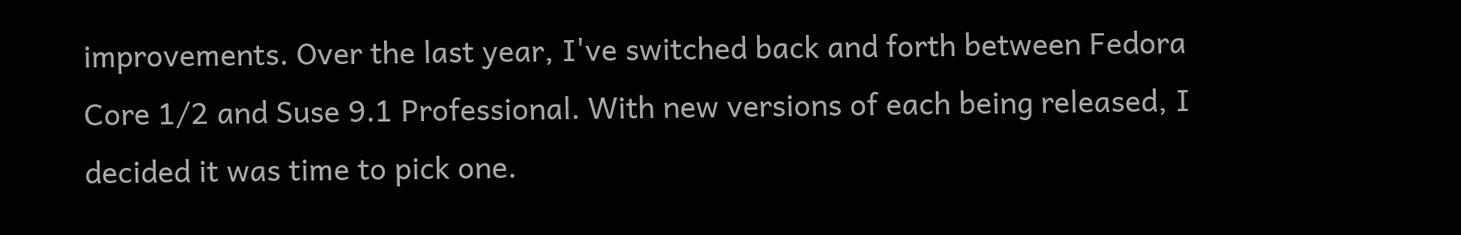improvements. Over the last year, I've switched back and forth between Fedora Core 1/2 and Suse 9.1 Professional. With new versions of each being released, I decided it was time to pick one.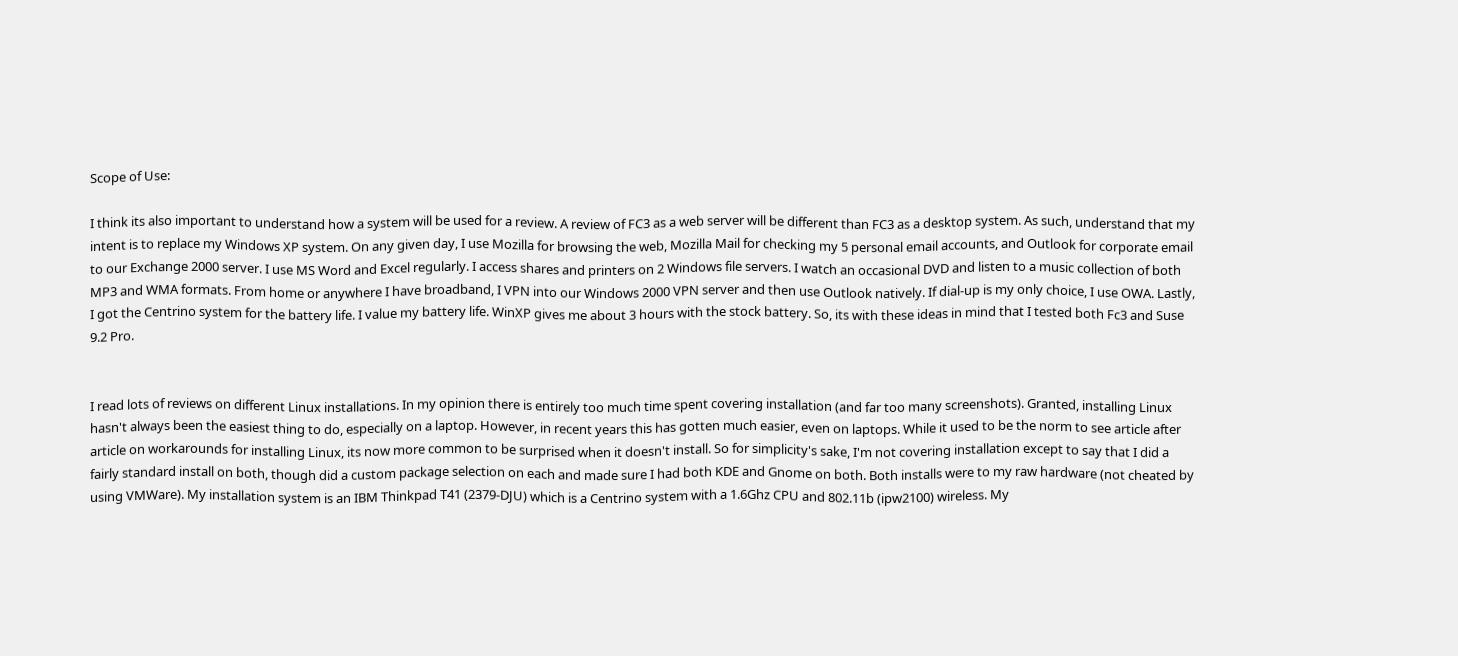Scope of Use:

I think its also important to understand how a system will be used for a review. A review of FC3 as a web server will be different than FC3 as a desktop system. As such, understand that my intent is to replace my Windows XP system. On any given day, I use Mozilla for browsing the web, Mozilla Mail for checking my 5 personal email accounts, and Outlook for corporate email to our Exchange 2000 server. I use MS Word and Excel regularly. I access shares and printers on 2 Windows file servers. I watch an occasional DVD and listen to a music collection of both MP3 and WMA formats. From home or anywhere I have broadband, I VPN into our Windows 2000 VPN server and then use Outlook natively. If dial-up is my only choice, I use OWA. Lastly, I got the Centrino system for the battery life. I value my battery life. WinXP gives me about 3 hours with the stock battery. So, its with these ideas in mind that I tested both Fc3 and Suse 9.2 Pro.


I read lots of reviews on different Linux installations. In my opinion there is entirely too much time spent covering installation (and far too many screenshots). Granted, installing Linux hasn't always been the easiest thing to do, especially on a laptop. However, in recent years this has gotten much easier, even on laptops. While it used to be the norm to see article after article on workarounds for installing Linux, its now more common to be surprised when it doesn't install. So for simplicity's sake, I'm not covering installation except to say that I did a fairly standard install on both, though did a custom package selection on each and made sure I had both KDE and Gnome on both. Both installs were to my raw hardware (not cheated by using VMWare). My installation system is an IBM Thinkpad T41 (2379-DJU) which is a Centrino system with a 1.6Ghz CPU and 802.11b (ipw2100) wireless. My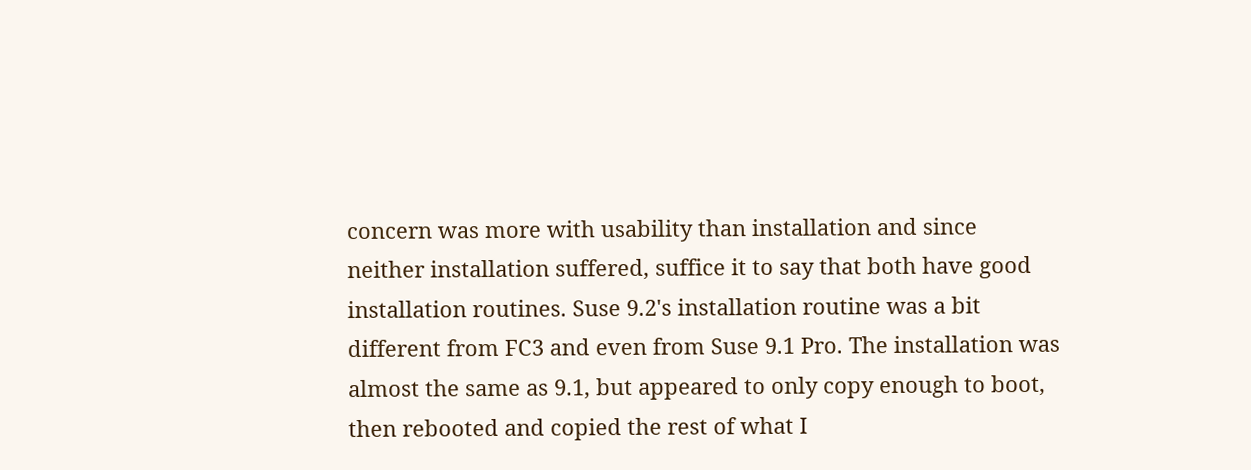concern was more with usability than installation and since neither installation suffered, suffice it to say that both have good installation routines. Suse 9.2's installation routine was a bit different from FC3 and even from Suse 9.1 Pro. The installation was almost the same as 9.1, but appeared to only copy enough to boot, then rebooted and copied the rest of what I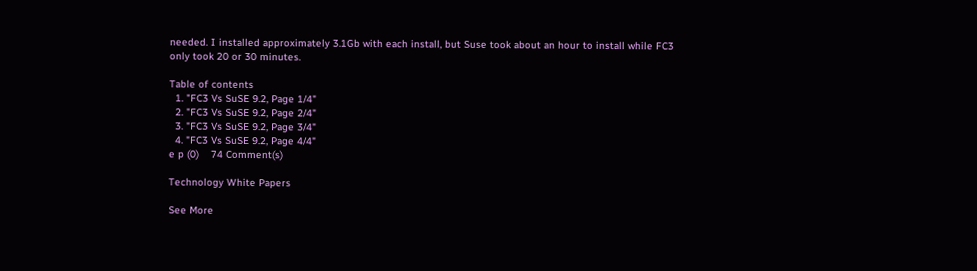needed. I installed approximately 3.1Gb with each install, but Suse took about an hour to install while FC3 only took 20 or 30 minutes.

Table of contents
  1. "FC3 Vs SuSE 9.2, Page 1/4"
  2. "FC3 Vs SuSE 9.2, Page 2/4"
  3. "FC3 Vs SuSE 9.2, Page 3/4"
  4. "FC3 Vs SuSE 9.2, Page 4/4"
e p (0)    74 Comment(s)

Technology White Papers

See More